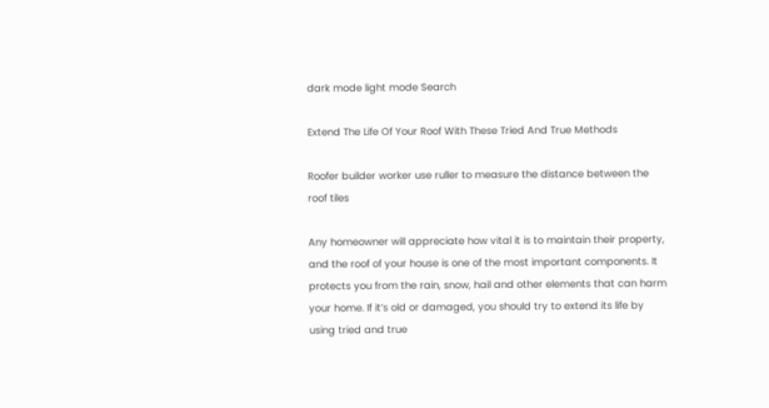dark mode light mode Search

Extend The Life Of Your Roof With These Tried And True Methods

Roofer builder worker use ruller to measure the distance between the roof tiles

Any homeowner will appreciate how vital it is to maintain their property, and the roof of your house is one of the most important components. It protects you from the rain, snow, hail and other elements that can harm your home. If it’s old or damaged, you should try to extend its life by using tried and true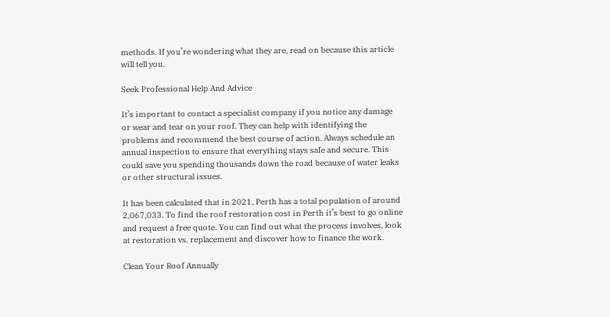methods. If you’re wondering what they are, read on because this article will tell you.

Seek Professional Help And Advice

It’s important to contact a specialist company if you notice any damage or wear and tear on your roof. They can help with identifying the problems and recommend the best course of action. Always schedule an annual inspection to ensure that everything stays safe and secure. This could save you spending thousands down the road because of water leaks or other structural issues.

It has been calculated that in 2021, Perth has a total population of around 2,067,033. To find the roof restoration cost in Perth it’s best to go online and request a free quote. You can find out what the process involves, look at restoration vs. replacement and discover how to finance the work.

Clean Your Roof Annually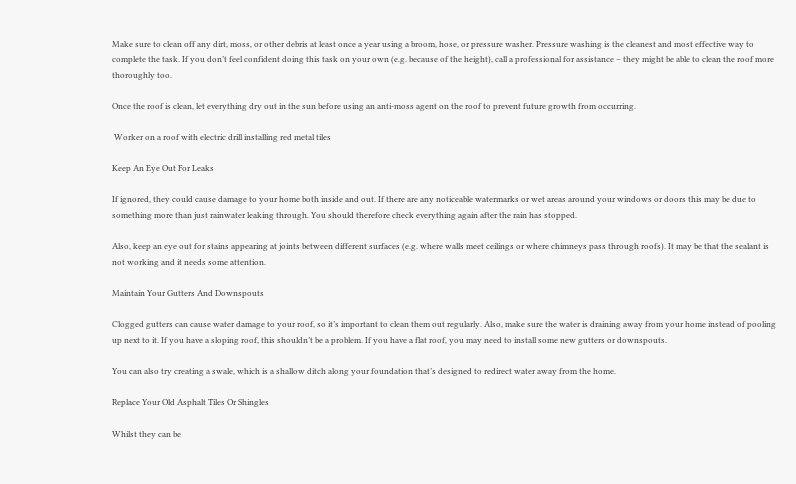Make sure to clean off any dirt, moss, or other debris at least once a year using a broom, hose, or pressure washer. Pressure washing is the cleanest and most effective way to complete the task. If you don’t feel confident doing this task on your own (e.g. because of the height), call a professional for assistance – they might be able to clean the roof more thoroughly too.

Once the roof is clean, let everything dry out in the sun before using an anti-moss agent on the roof to prevent future growth from occurring.

 Worker on a roof with electric drill installing red metal tiles

Keep An Eye Out For Leaks

If ignored, they could cause damage to your home both inside and out. If there are any noticeable watermarks or wet areas around your windows or doors this may be due to something more than just rainwater leaking through. You should therefore check everything again after the rain has stopped.

Also, keep an eye out for stains appearing at joints between different surfaces (e.g. where walls meet ceilings or where chimneys pass through roofs). It may be that the sealant is not working and it needs some attention.

Maintain Your Gutters And Downspouts

Clogged gutters can cause water damage to your roof, so it’s important to clean them out regularly. Also, make sure the water is draining away from your home instead of pooling up next to it. If you have a sloping roof, this shouldn’t be a problem. If you have a flat roof, you may need to install some new gutters or downspouts.

You can also try creating a swale, which is a shallow ditch along your foundation that’s designed to redirect water away from the home.

Replace Your Old Asphalt Tiles Or Shingles

Whilst they can be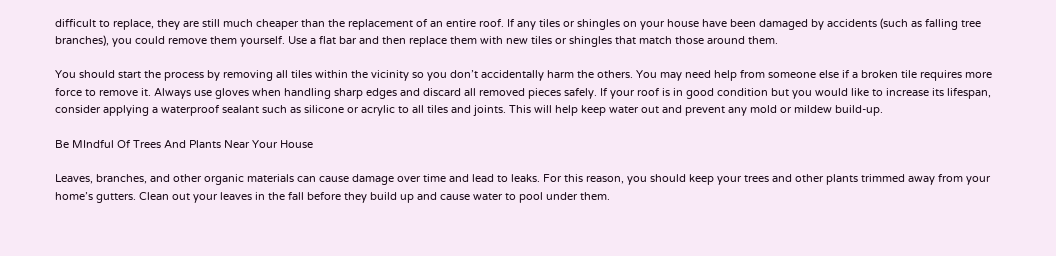difficult to replace, they are still much cheaper than the replacement of an entire roof. If any tiles or shingles on your house have been damaged by accidents (such as falling tree branches), you could remove them yourself. Use a flat bar and then replace them with new tiles or shingles that match those around them.

You should start the process by removing all tiles within the vicinity so you don’t accidentally harm the others. You may need help from someone else if a broken tile requires more force to remove it. Always use gloves when handling sharp edges and discard all removed pieces safely. If your roof is in good condition but you would like to increase its lifespan, consider applying a waterproof sealant such as silicone or acrylic to all tiles and joints. This will help keep water out and prevent any mold or mildew build-up.

Be MIndful Of Trees And Plants Near Your House

Leaves, branches, and other organic materials can cause damage over time and lead to leaks. For this reason, you should keep your trees and other plants trimmed away from your home’s gutters. Clean out your leaves in the fall before they build up and cause water to pool under them.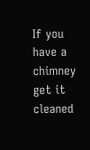If you have a chimney get it cleaned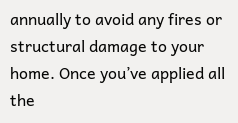annually to avoid any fires or structural damage to your home. Once you’ve applied all the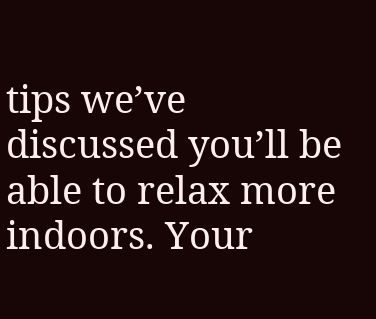tips we’ve discussed you’ll be able to relax more indoors. Your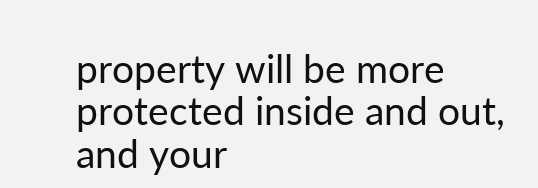property will be more protected inside and out, and your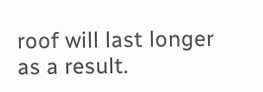roof will last longer as a result.